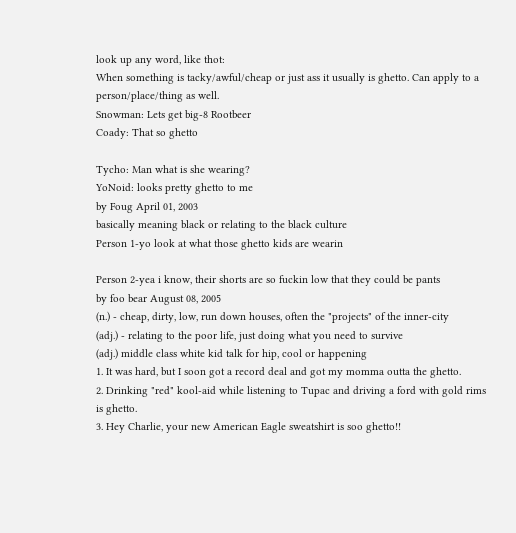look up any word, like thot:
When something is tacky/awful/cheap or just ass it usually is ghetto. Can apply to a person/place/thing as well.
Snowman: Lets get big-8 Rootbeer
Coady: That so ghetto

Tycho: Man what is she wearing?
YoNoid: looks pretty ghetto to me
by Foug April 01, 2003
basically meaning black or relating to the black culture
Person 1-yo look at what those ghetto kids are wearin

Person 2-yea i know, their shorts are so fuckin low that they could be pants
by foo bear August 08, 2005
(n.) - cheap, dirty, low, run down houses, often the "projects" of the inner-city
(adj.) - relating to the poor life, just doing what you need to survive
(adj.) middle class white kid talk for hip, cool or happening
1. It was hard, but I soon got a record deal and got my momma outta the ghetto.
2. Drinking "red" kool-aid while listening to Tupac and driving a ford with gold rims is ghetto.
3. Hey Charlie, your new American Eagle sweatshirt is soo ghetto!!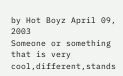by Hot Boyz April 09, 2003
Someone or something that is very cool,different,stands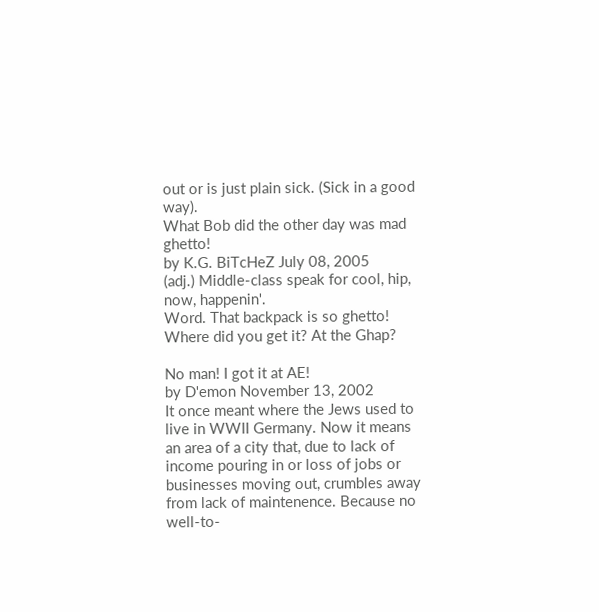out or is just plain sick. (Sick in a good way).
What Bob did the other day was mad ghetto!
by K.G. BiTcHeZ July 08, 2005
(adj.) Middle-class speak for cool, hip, now, happenin'.
Word. That backpack is so ghetto! Where did you get it? At the Ghap?

No man! I got it at AE!
by D'emon November 13, 2002
It once meant where the Jews used to live in WWII Germany. Now it means an area of a city that, due to lack of income pouring in or loss of jobs or businesses moving out, crumbles away from lack of maintenence. Because no well-to-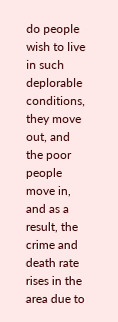do people wish to live in such deplorable conditions, they move out, and the poor people move in, and as a result, the crime and death rate rises in the area due to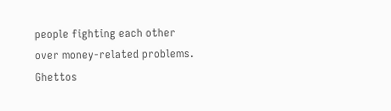people fighting each other over money-related problems.
Ghettos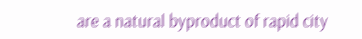are a natural byproduct of rapid city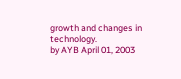growth and changes in technology.
by AYB April 01, 2003